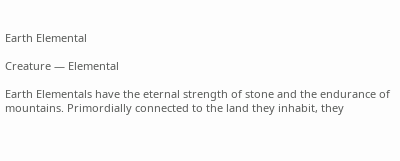Earth Elemental

Creature — Elemental

Earth Elementals have the eternal strength of stone and the endurance of mountains. Primordially connected to the land they inhabit, they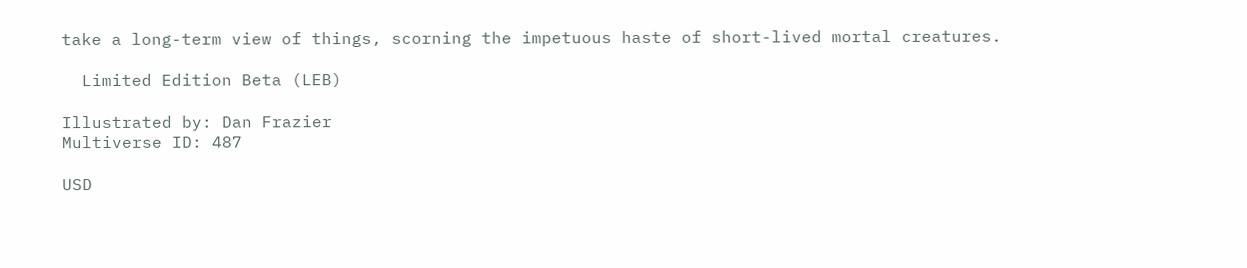take a long-term view of things, scorning the impetuous haste of short-lived mortal creatures.

  Limited Edition Beta (LEB)

Illustrated by: Dan Frazier
Multiverse ID: 487

USD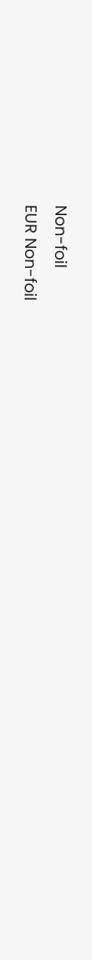Non-foil
EUR Non-foil